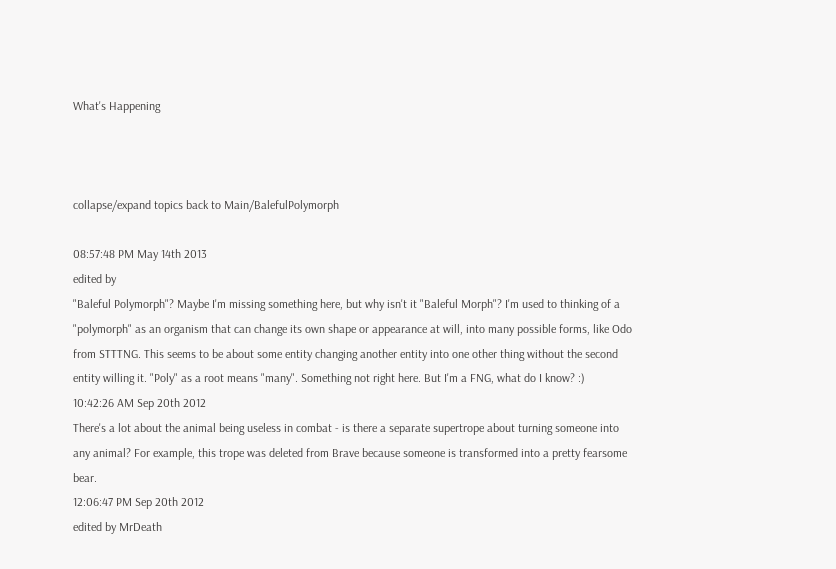What's Happening



collapse/expand topics back to Main/BalefulPolymorph

08:57:48 PM May 14th 2013
edited by
"Baleful Polymorph"? Maybe I'm missing something here, but why isn't it "Baleful Morph"? I'm used to thinking of a "polymorph" as an organism that can change its own shape or appearance at will, into many possible forms, like Odo from STTTNG. This seems to be about some entity changing another entity into one other thing without the second entity willing it. "Poly" as a root means "many". Something not right here. But I'm a FNG, what do I know? :)
10:42:26 AM Sep 20th 2012
There's a lot about the animal being useless in combat - is there a separate supertrope about turning someone into any animal? For example, this trope was deleted from Brave because someone is transformed into a pretty fearsome bear.
12:06:47 PM Sep 20th 2012
edited by MrDeath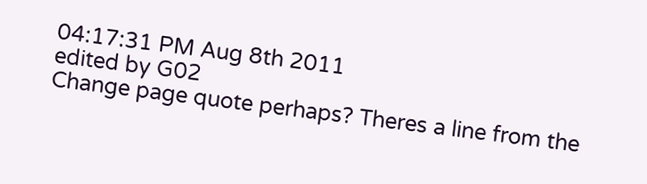04:17:31 PM Aug 8th 2011
edited by G02
Change page quote perhaps? Theres a line from the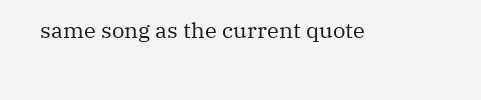same song as the current quote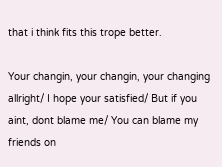that i think fits this trope better.

Your changin, your changin, your changing allright/ I hope your satisfied/ But if you aint, dont blame me/ You can blame my friends on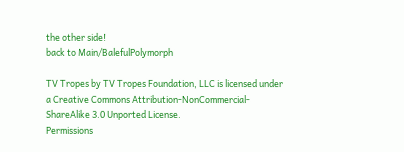the other side!
back to Main/BalefulPolymorph

TV Tropes by TV Tropes Foundation, LLC is licensed under a Creative Commons Attribution-NonCommercial-ShareAlike 3.0 Unported License.
Permissions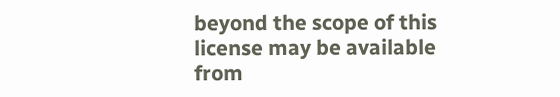beyond the scope of this license may be available from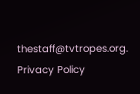thestaff@tvtropes.org.
Privacy Policy